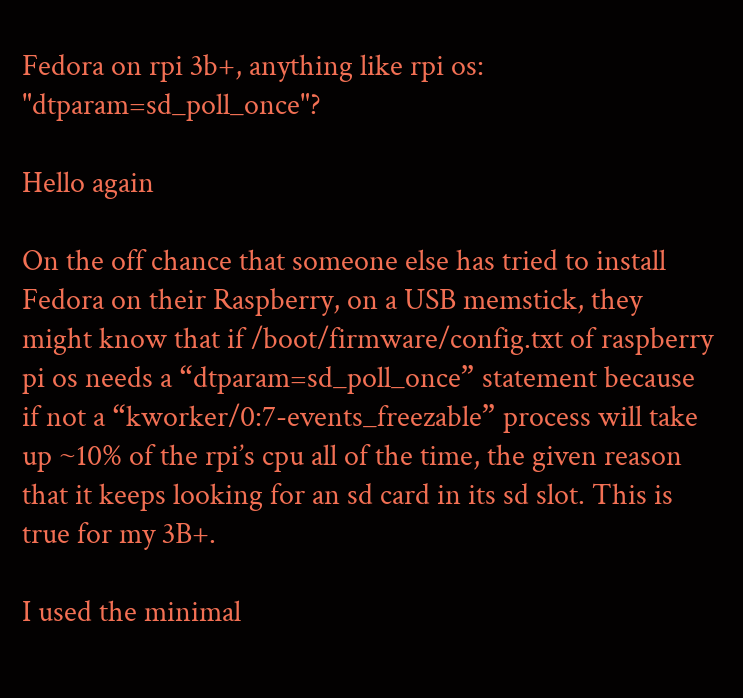Fedora on rpi 3b+, anything like rpi os: "dtparam=sd_poll_once"?

Hello again

On the off chance that someone else has tried to install Fedora on their Raspberry, on a USB memstick, they might know that if /boot/firmware/config.txt of raspberry pi os needs a “dtparam=sd_poll_once” statement because if not a “kworker/0:7-events_freezable” process will take up ~10% of the rpi’s cpu all of the time, the given reason that it keeps looking for an sd card in its sd slot. This is true for my 3B+.

I used the minimal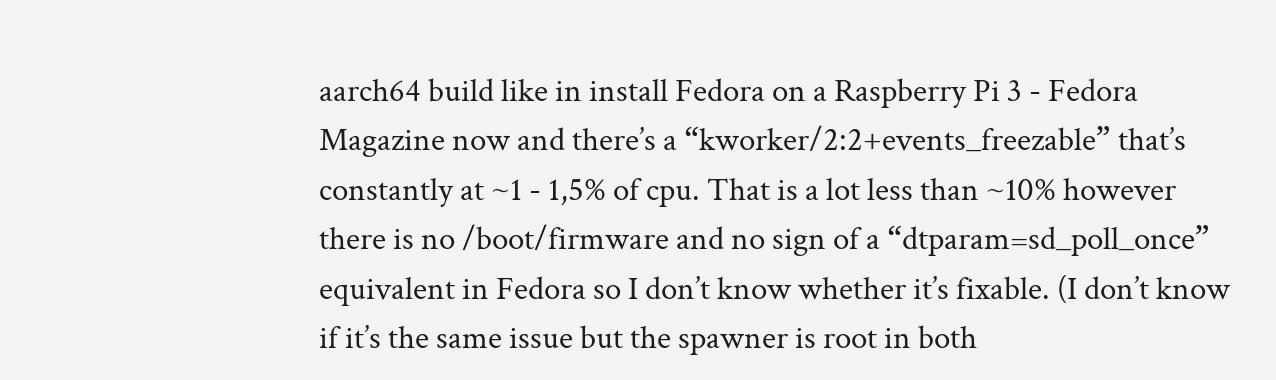aarch64 build like in install Fedora on a Raspberry Pi 3 - Fedora Magazine now and there’s a “kworker/2:2+events_freezable” that’s constantly at ~1 - 1,5% of cpu. That is a lot less than ~10% however there is no /boot/firmware and no sign of a “dtparam=sd_poll_once” equivalent in Fedora so I don’t know whether it’s fixable. (I don’t know if it’s the same issue but the spawner is root in both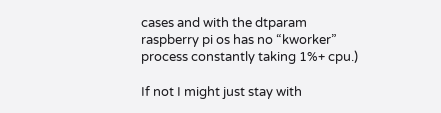cases and with the dtparam raspberry pi os has no “kworker” process constantly taking 1%+ cpu.)

If not I might just stay with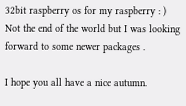32bit raspberry os for my raspberry : ) Not the end of the world but I was looking forward to some newer packages .

I hope you all have a nice autumn.